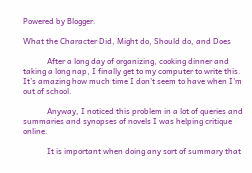Powered by Blogger.

What the Character Did, Might do, Should do, and Does

            After a long day of organizing, cooking dinner and taking a long nap, I finally get to my computer to write this. It’s amazing how much time I don’t seem to have when I’m out of school.

            Anyway, I noticed this problem in a lot of queries and summaries and synopses of novels I was helping critique online.

            It is important when doing any sort of summary that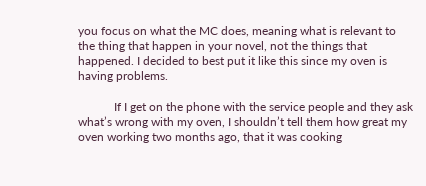you focus on what the MC does, meaning what is relevant to the thing that happen in your novel, not the things that happened. I decided to best put it like this since my oven is having problems.

            If I get on the phone with the service people and they ask what’s wrong with my oven, I shouldn’t tell them how great my oven working two months ago, that it was cooking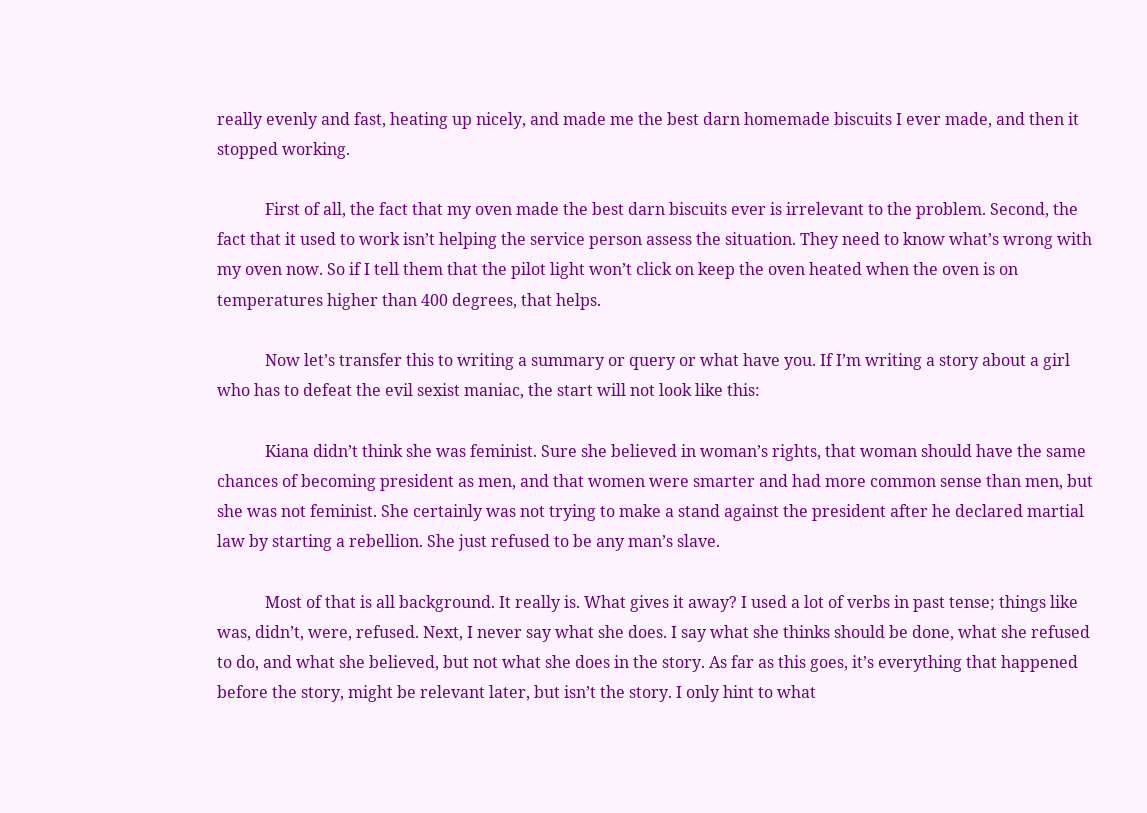really evenly and fast, heating up nicely, and made me the best darn homemade biscuits I ever made, and then it stopped working.

            First of all, the fact that my oven made the best darn biscuits ever is irrelevant to the problem. Second, the fact that it used to work isn’t helping the service person assess the situation. They need to know what’s wrong with my oven now. So if I tell them that the pilot light won’t click on keep the oven heated when the oven is on temperatures higher than 400 degrees, that helps.

            Now let’s transfer this to writing a summary or query or what have you. If I’m writing a story about a girl who has to defeat the evil sexist maniac, the start will not look like this:

            Kiana didn’t think she was feminist. Sure she believed in woman’s rights, that woman should have the same chances of becoming president as men, and that women were smarter and had more common sense than men, but she was not feminist. She certainly was not trying to make a stand against the president after he declared martial law by starting a rebellion. She just refused to be any man’s slave.

            Most of that is all background. It really is. What gives it away? I used a lot of verbs in past tense; things like was, didn’t, were, refused. Next, I never say what she does. I say what she thinks should be done, what she refused to do, and what she believed, but not what she does in the story. As far as this goes, it’s everything that happened before the story, might be relevant later, but isn’t the story. I only hint to what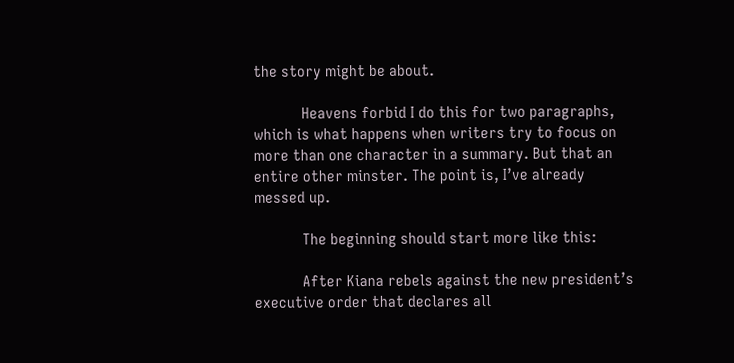the story might be about.

            Heavens forbid I do this for two paragraphs, which is what happens when writers try to focus on more than one character in a summary. But that an entire other minster. The point is, I’ve already messed up.

            The beginning should start more like this:

            After Kiana rebels against the new president’s executive order that declares all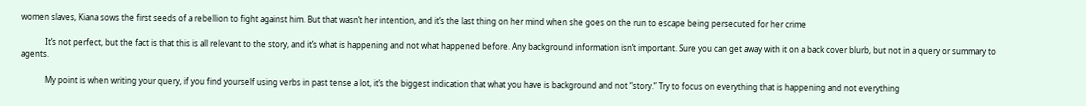women slaves, Kiana sows the first seeds of a rebellion to fight against him. But that wasn’t her intention, and it’s the last thing on her mind when she goes on the run to escape being persecuted for her crime

            It’s not perfect, but the fact is that this is all relevant to the story, and it’s what is happening and not what happened before. Any background information isn’t important. Sure you can get away with it on a back cover blurb, but not in a query or summary to agents.

            My point is when writing your query, if you find yourself using verbs in past tense a lot, it’s the biggest indication that what you have is background and not “story.” Try to focus on everything that is happening and not everything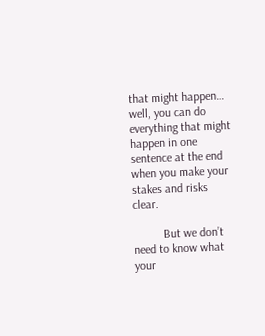that might happen… well, you can do everything that might happen in one sentence at the end when you make your stakes and risks clear.

          But we don’t need to know what your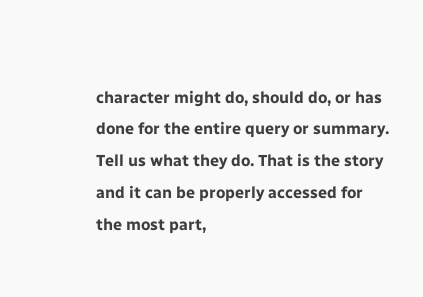character might do, should do, or has done for the entire query or summary. Tell us what they do. That is the story and it can be properly accessed for the most part,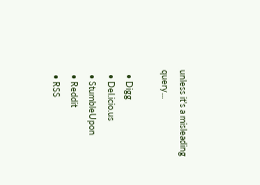unless it's a misleading query...

  • Digg
  • Del.icio.us
  • StumbleUpon
  • Reddit
  • RSS